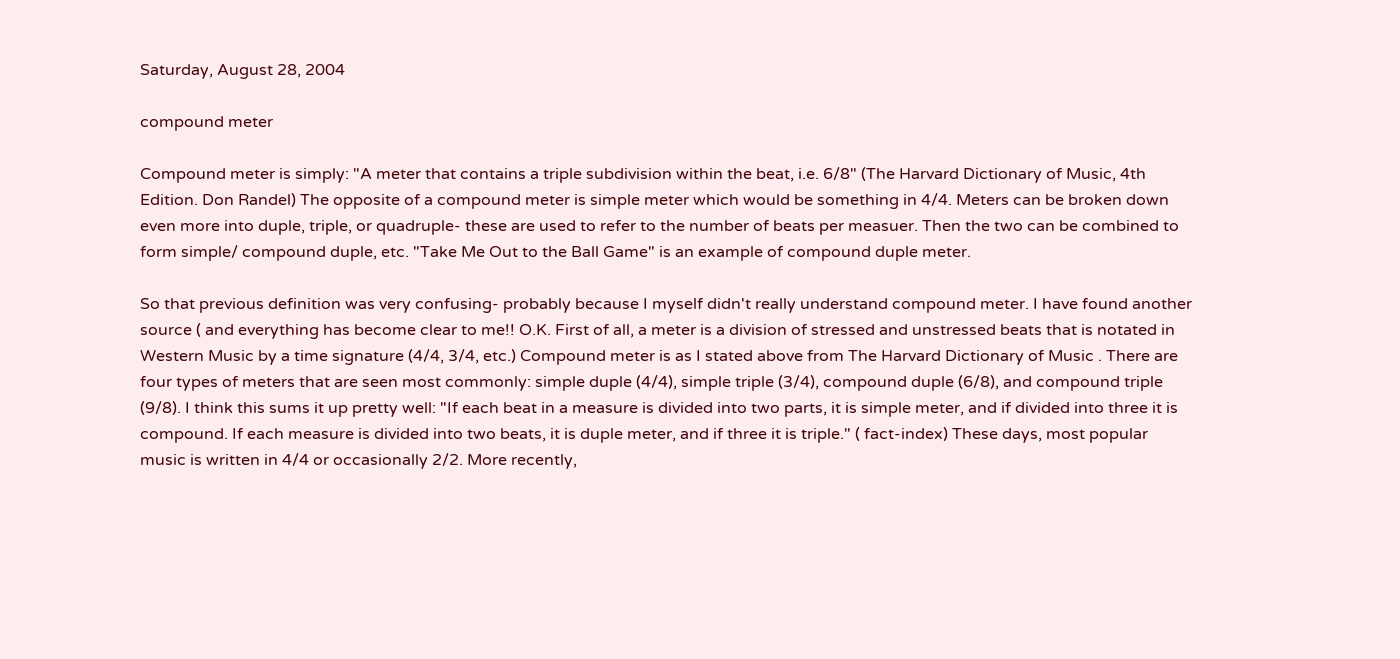Saturday, August 28, 2004

compound meter

Compound meter is simply: "A meter that contains a triple subdivision within the beat, i.e. 6/8" (The Harvard Dictionary of Music, 4th Edition. Don Randel) The opposite of a compound meter is simple meter which would be something in 4/4. Meters can be broken down even more into duple, triple, or quadruple- these are used to refer to the number of beats per measuer. Then the two can be combined to form simple/ compound duple, etc. "Take Me Out to the Ball Game" is an example of compound duple meter.

So that previous definition was very confusing- probably because I myself didn't really understand compound meter. I have found another source ( and everything has become clear to me!! O.K. First of all, a meter is a division of stressed and unstressed beats that is notated in Western Music by a time signature (4/4, 3/4, etc.) Compound meter is as I stated above from The Harvard Dictionary of Music . There are four types of meters that are seen most commonly: simple duple (4/4), simple triple (3/4), compound duple (6/8), and compound triple (9/8). I think this sums it up pretty well: "If each beat in a measure is divided into two parts, it is simple meter, and if divided into three it is compound. If each measure is divided into two beats, it is duple meter, and if three it is triple." ( fact-index) These days, most popular music is written in 4/4 or occasionally 2/2. More recently,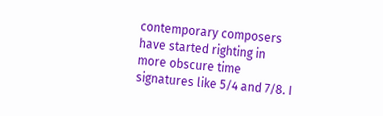contemporary composers have started righting in more obscure time signatures like 5/4 and 7/8. I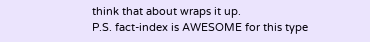think that about wraps it up.
P.S. fact-index is AWESOME for this type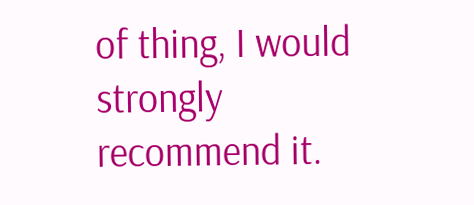of thing, I would strongly recommend it.